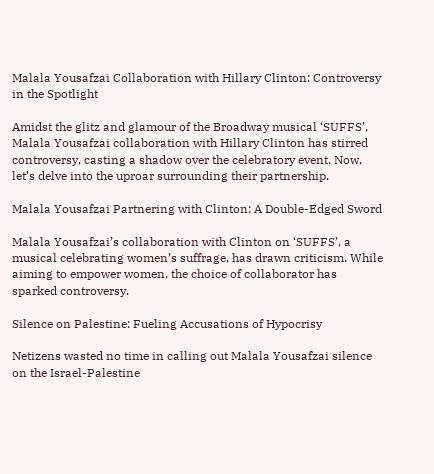Malala Yousafzai Collaboration with Hillary Clinton: Controversy in the Spotlight

Amidst the glitz and glamour of the Broadway musical ‘SUFFS’, Malala Yousafzai collaboration with Hillary Clinton has stirred controversy, casting a shadow over the celebratory event. Now, let’s delve into the uproar surrounding their partnership.

Malala Yousafzai Partnering with Clinton: A Double-Edged Sword

Malala Yousafzai’s collaboration with Clinton on ‘SUFFS’, a musical celebrating women’s suffrage, has drawn criticism. While aiming to empower women, the choice of collaborator has sparked controversy.

Silence on Palestine: Fueling Accusations of Hypocrisy

Netizens wasted no time in calling out Malala Yousafzai silence on the Israel-Palestine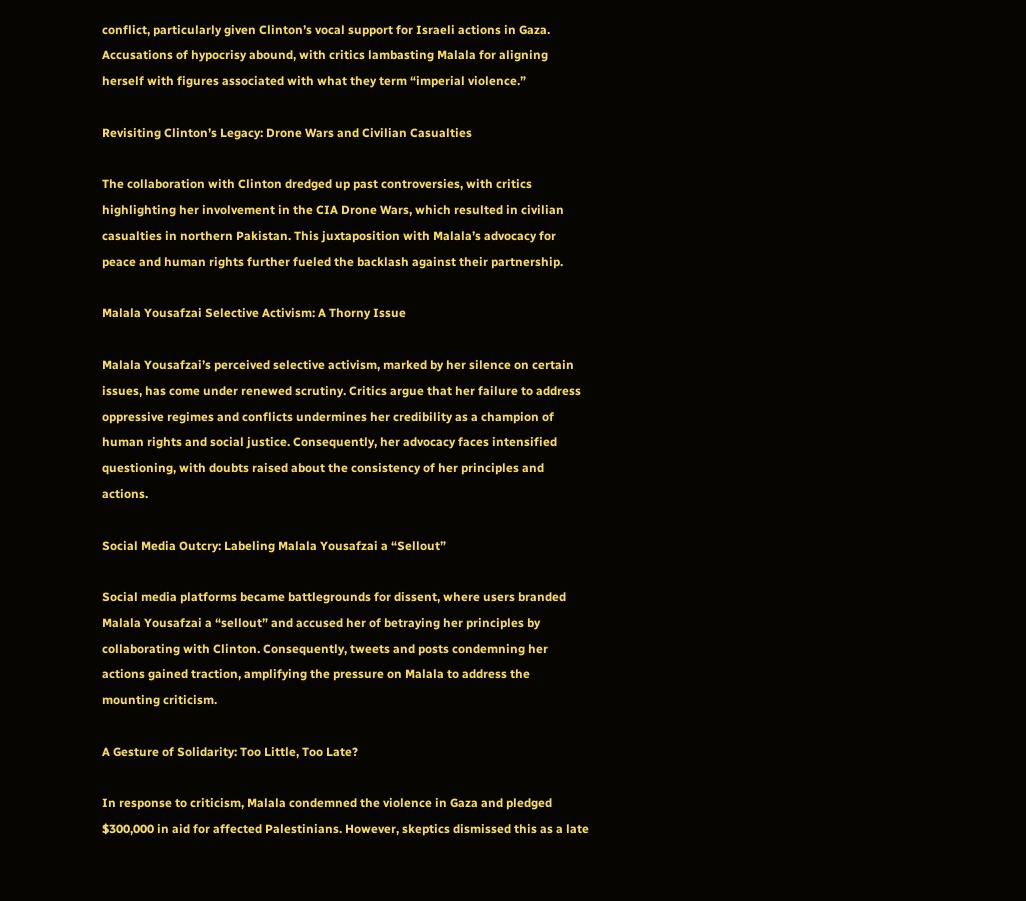conflict, particularly given Clinton’s vocal support for Israeli actions in Gaza. Accusations of hypocrisy abound, with critics lambasting Malala for aligning herself with figures associated with what they term “imperial violence.”

Revisiting Clinton’s Legacy: Drone Wars and Civilian Casualties

The collaboration with Clinton dredged up past controversies, with critics highlighting her involvement in the CIA Drone Wars, which resulted in civilian casualties in northern Pakistan. This juxtaposition with Malala’s advocacy for peace and human rights further fueled the backlash against their partnership.

Malala Yousafzai Selective Activism: A Thorny Issue

Malala Yousafzai’s perceived selective activism, marked by her silence on certain issues, has come under renewed scrutiny. Critics argue that her failure to address oppressive regimes and conflicts undermines her credibility as a champion of human rights and social justice. Consequently, her advocacy faces intensified questioning, with doubts raised about the consistency of her principles and actions.

Social Media Outcry: Labeling Malala Yousafzai a “Sellout”

Social media platforms became battlegrounds for dissent, where users branded Malala Yousafzai a “sellout” and accused her of betraying her principles by collaborating with Clinton. Consequently, tweets and posts condemning her actions gained traction, amplifying the pressure on Malala to address the mounting criticism.

A Gesture of Solidarity: Too Little, Too Late?

In response to criticism, Malala condemned the violence in Gaza and pledged $300,000 in aid for affected Palestinians. However, skeptics dismissed this as a late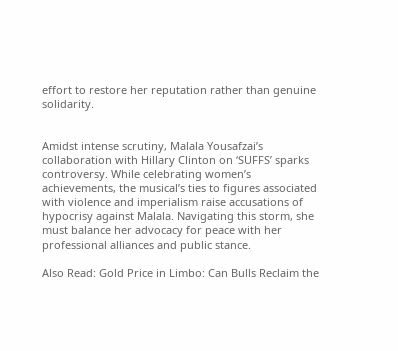effort to restore her reputation rather than genuine solidarity.


Amidst intense scrutiny, Malala Yousafzai’s collaboration with Hillary Clinton on ‘SUFFS’ sparks controversy. While celebrating women’s achievements, the musical’s ties to figures associated with violence and imperialism raise accusations of hypocrisy against Malala. Navigating this storm, she must balance her advocacy for peace with her professional alliances and public stance.

Also Read: Gold Price in Limbo: Can Bulls Reclaim the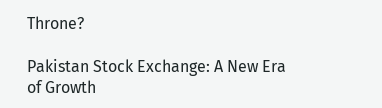Throne?

Pakistan Stock Exchange: A New Era of Growth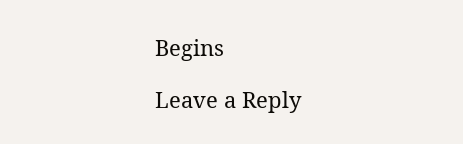Begins

Leave a Reply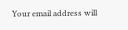Your email address will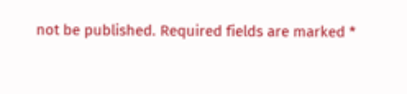not be published. Required fields are marked *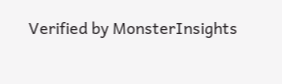Verified by MonsterInsights